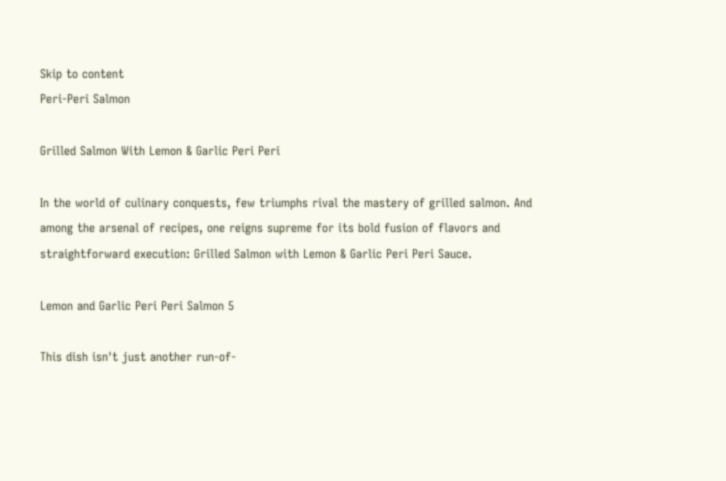Skip to content
Peri-Peri Salmon

Grilled Salmon With Lemon & Garlic Peri Peri

In the world of culinary conquests, few triumphs rival the mastery of grilled salmon. And among the arsenal of recipes, one reigns supreme for its bold fusion of flavors and straightforward execution: Grilled Salmon with Lemon & Garlic Peri Peri Sauce.

Lemon and Garlic Peri Peri Salmon 5

This dish isn't just another run-of-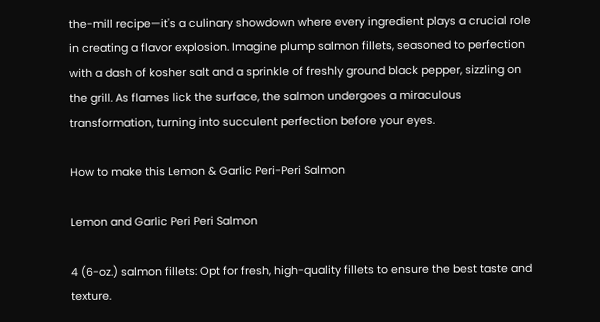the-mill recipe—it's a culinary showdown where every ingredient plays a crucial role in creating a flavor explosion. Imagine plump salmon fillets, seasoned to perfection with a dash of kosher salt and a sprinkle of freshly ground black pepper, sizzling on the grill. As flames lick the surface, the salmon undergoes a miraculous transformation, turning into succulent perfection before your eyes.

How to make this Lemon & Garlic Peri-Peri Salmon

Lemon and Garlic Peri Peri Salmon

4 (6-oz.) salmon fillets: Opt for fresh, high-quality fillets to ensure the best taste and texture.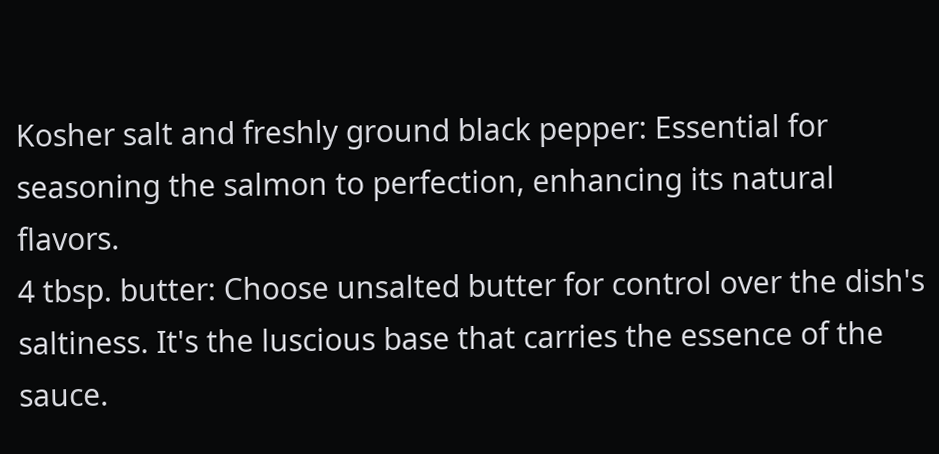Kosher salt and freshly ground black pepper: Essential for seasoning the salmon to perfection, enhancing its natural flavors.
4 tbsp. butter: Choose unsalted butter for control over the dish's saltiness. It's the luscious base that carries the essence of the sauce.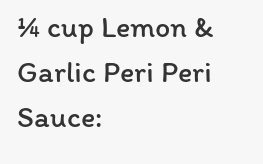¼ cup Lemon & Garlic Peri Peri Sauce: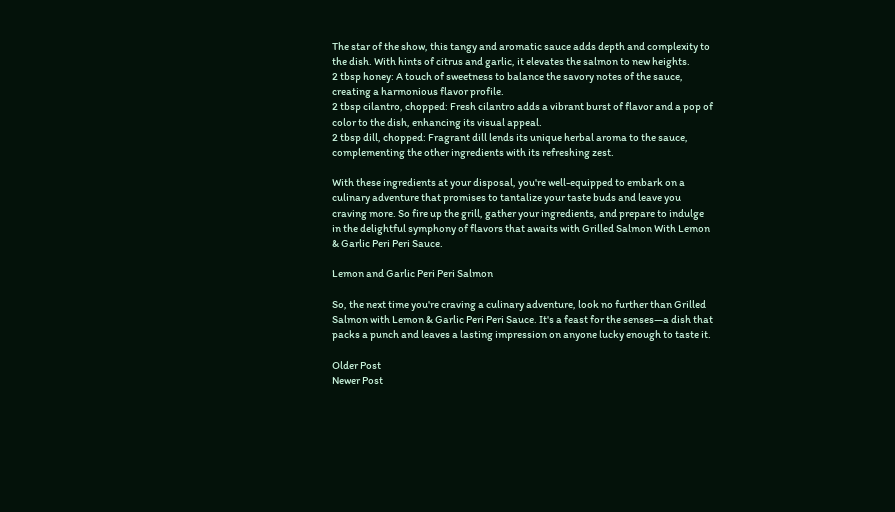The star of the show, this tangy and aromatic sauce adds depth and complexity to the dish. With hints of citrus and garlic, it elevates the salmon to new heights.
2 tbsp honey: A touch of sweetness to balance the savory notes of the sauce, creating a harmonious flavor profile.
2 tbsp cilantro, chopped: Fresh cilantro adds a vibrant burst of flavor and a pop of color to the dish, enhancing its visual appeal.
2 tbsp dill, chopped: Fragrant dill lends its unique herbal aroma to the sauce, complementing the other ingredients with its refreshing zest.

With these ingredients at your disposal, you're well-equipped to embark on a culinary adventure that promises to tantalize your taste buds and leave you craving more. So fire up the grill, gather your ingredients, and prepare to indulge in the delightful symphony of flavors that awaits with Grilled Salmon With Lemon & Garlic Peri Peri Sauce.

Lemon and Garlic Peri Peri Salmon

So, the next time you're craving a culinary adventure, look no further than Grilled Salmon with Lemon & Garlic Peri Peri Sauce. It's a feast for the senses—a dish that packs a punch and leaves a lasting impression on anyone lucky enough to taste it.

Older Post
Newer Post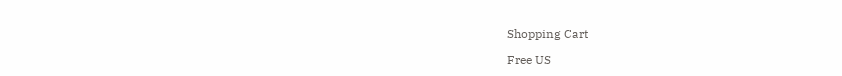Shopping Cart

Free US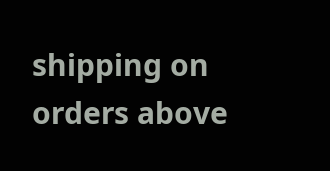shipping on orders above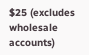$25 (excludes wholesale accounts)